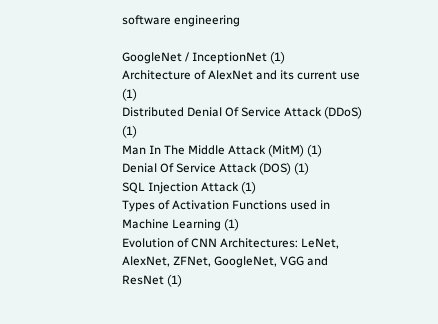software engineering

GoogleNet / InceptionNet (1)
Architecture of AlexNet and its current use (1)
Distributed Denial Of Service Attack (DDoS) (1)
Man In The Middle Attack (MitM) (1)
Denial Of Service Attack (DOS) (1)
SQL Injection Attack (1)
Types of Activation Functions used in Machine Learning (1)
Evolution of CNN Architectures: LeNet, AlexNet, ZFNet, GoogleNet, VGG and ResNet (1)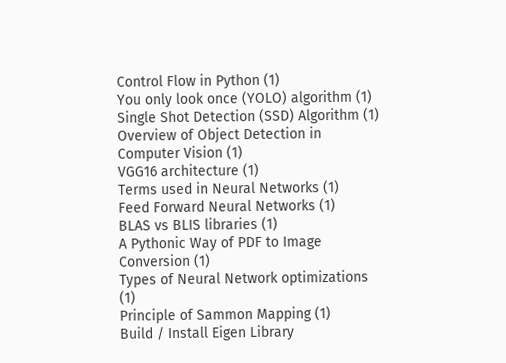Control Flow in Python (1)
You only look once (YOLO) algorithm (1)
Single Shot Detection (SSD) Algorithm (1)
Overview of Object Detection in Computer Vision (1)
VGG16 architecture (1)
Terms used in Neural Networks (1)
Feed Forward Neural Networks (1)
BLAS vs BLIS libraries (1)
A Pythonic Way of PDF to Image Conversion (1)
Types of Neural Network optimizations (1)
Principle of Sammon Mapping (1)
Build / Install Eigen Library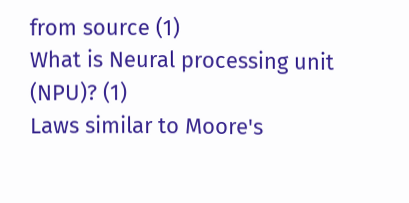from source (1)
What is Neural processing unit (NPU)? (1)
Laws similar to Moore's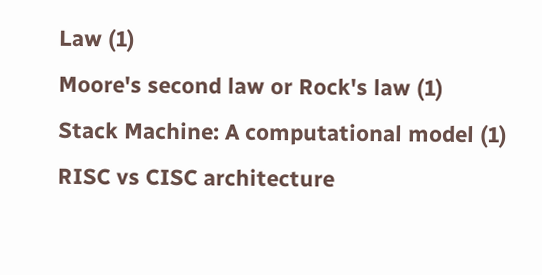Law (1)
Moore's second law or Rock's law (1)
Stack Machine: A computational model (1)
RISC vs CISC architecture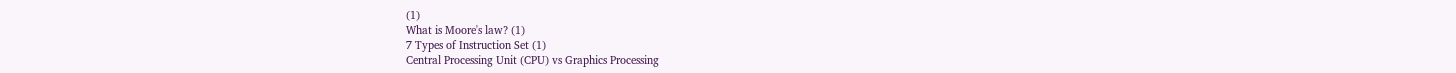(1)
What is Moore's law? (1)
7 Types of Instruction Set (1)
Central Processing Unit (CPU) vs Graphics Processing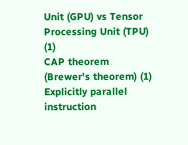Unit (GPU) vs Tensor Processing Unit (TPU) (1)
CAP theorem (Brewer's theorem) (1)
Explicitly parallel instruction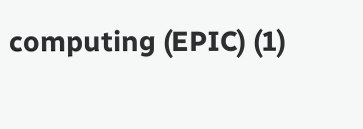computing (EPIC) (1)